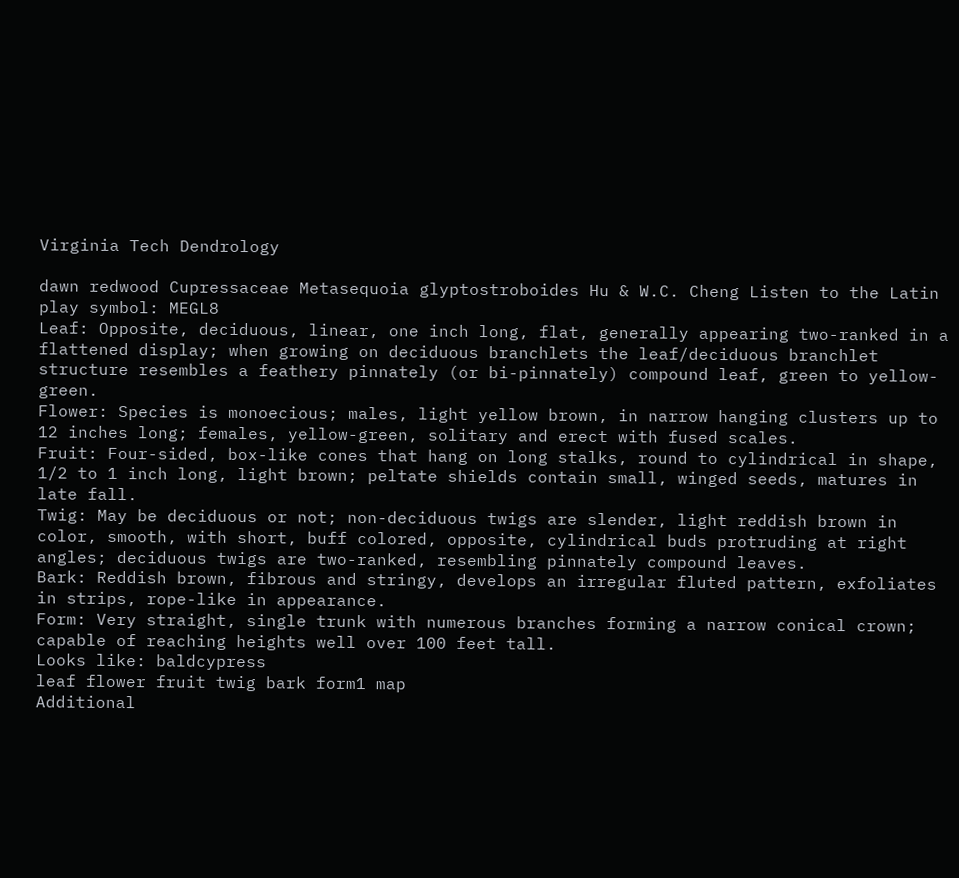Virginia Tech Dendrology

dawn redwood Cupressaceae Metasequoia glyptostroboides Hu & W.C. Cheng Listen to the Latin play symbol: MEGL8
Leaf: Opposite, deciduous, linear, one inch long, flat, generally appearing two-ranked in a flattened display; when growing on deciduous branchlets the leaf/deciduous branchlet structure resembles a feathery pinnately (or bi-pinnately) compound leaf, green to yellow-green.
Flower: Species is monoecious; males, light yellow brown, in narrow hanging clusters up to 12 inches long; females, yellow-green, solitary and erect with fused scales.
Fruit: Four-sided, box-like cones that hang on long stalks, round to cylindrical in shape, 1/2 to 1 inch long, light brown; peltate shields contain small, winged seeds, matures in late fall.
Twig: May be deciduous or not; non-deciduous twigs are slender, light reddish brown in color, smooth, with short, buff colored, opposite, cylindrical buds protruding at right angles; deciduous twigs are two-ranked, resembling pinnately compound leaves.
Bark: Reddish brown, fibrous and stringy, develops an irregular fluted pattern, exfoliates in strips, rope-like in appearance.
Form: Very straight, single trunk with numerous branches forming a narrow conical crown; capable of reaching heights well over 100 feet tall.
Looks like: baldcypress
leaf flower fruit twig bark form1 map
Additional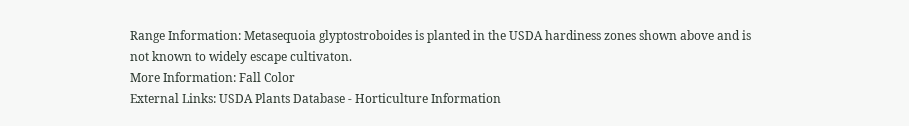Range Information: Metasequoia glyptostroboides is planted in the USDA hardiness zones shown above and is not known to widely escape cultivaton.
More Information: Fall Color
External Links: USDA Plants Database - Horticulture Information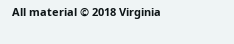All material © 2018 Virginia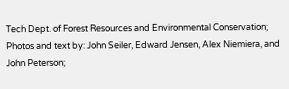Tech Dept. of Forest Resources and Environmental Conservation; Photos and text by: John Seiler, Edward Jensen, Alex Niemiera, and John Peterson;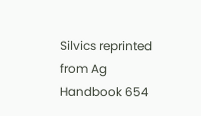Silvics reprinted from Ag Handbook 654